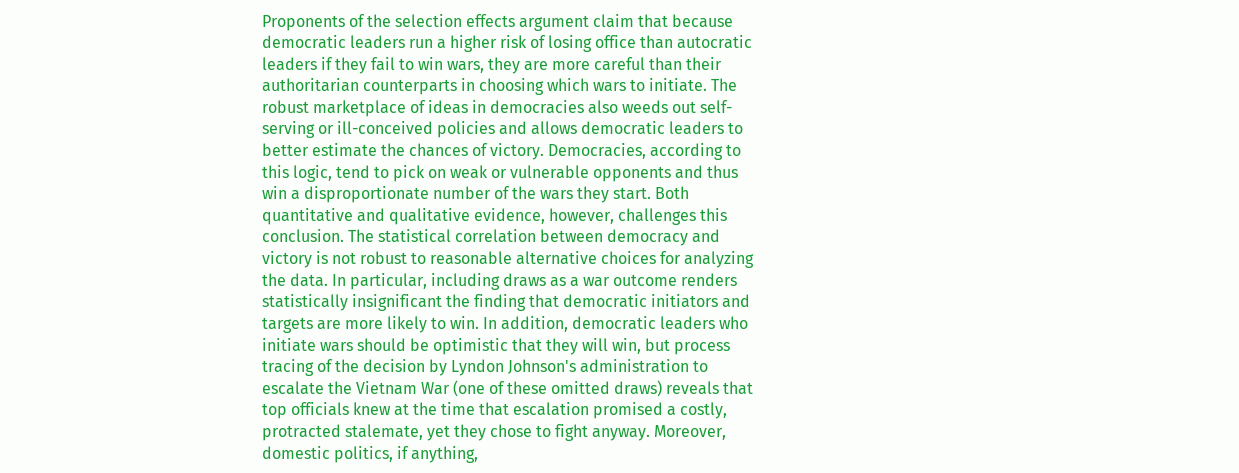Proponents of the selection effects argument claim that because democratic leaders run a higher risk of losing office than autocratic leaders if they fail to win wars, they are more careful than their authoritarian counterparts in choosing which wars to initiate. The robust marketplace of ideas in democracies also weeds out self-serving or ill-conceived policies and allows democratic leaders to better estimate the chances of victory. Democracies, according to this logic, tend to pick on weak or vulnerable opponents and thus win a disproportionate number of the wars they start. Both quantitative and qualitative evidence, however, challenges this conclusion. The statistical correlation between democracy and victory is not robust to reasonable alternative choices for analyzing the data. In particular, including draws as a war outcome renders statistically insignificant the finding that democratic initiators and targets are more likely to win. In addition, democratic leaders who initiate wars should be optimistic that they will win, but process tracing of the decision by Lyndon Johnson's administration to escalate the Vietnam War (one of these omitted draws) reveals that top officials knew at the time that escalation promised a costly, protracted stalemate, yet they chose to fight anyway. Moreover, domestic politics, if anything,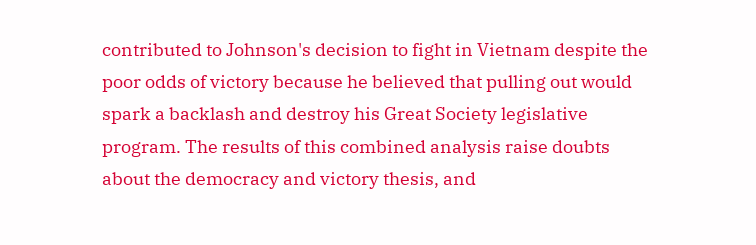contributed to Johnson's decision to fight in Vietnam despite the poor odds of victory because he believed that pulling out would spark a backlash and destroy his Great Society legislative program. The results of this combined analysis raise doubts about the democracy and victory thesis, and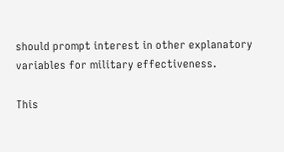should prompt interest in other explanatory variables for military effectiveness.

This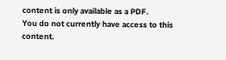content is only available as a PDF.
You do not currently have access to this content.